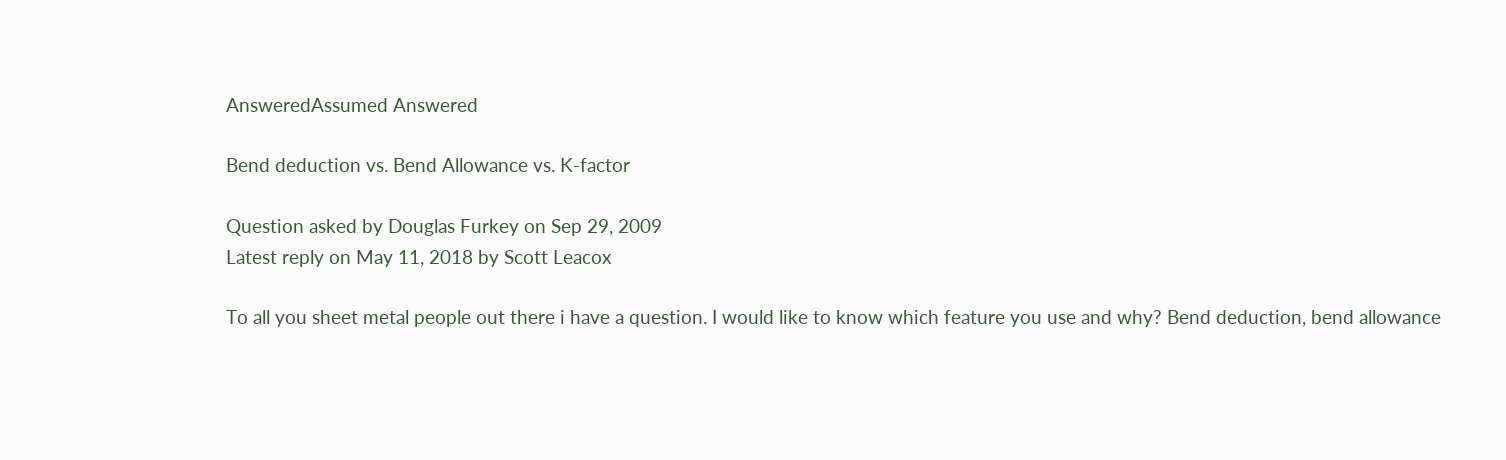AnsweredAssumed Answered

Bend deduction vs. Bend Allowance vs. K-factor

Question asked by Douglas Furkey on Sep 29, 2009
Latest reply on May 11, 2018 by Scott Leacox

To all you sheet metal people out there i have a question. I would like to know which feature you use and why? Bend deduction, bend allowance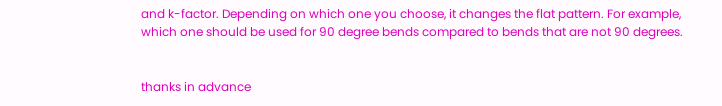and k-factor. Depending on which one you choose, it changes the flat pattern. For example, which one should be used for 90 degree bends compared to bends that are not 90 degrees.


thanks in advance